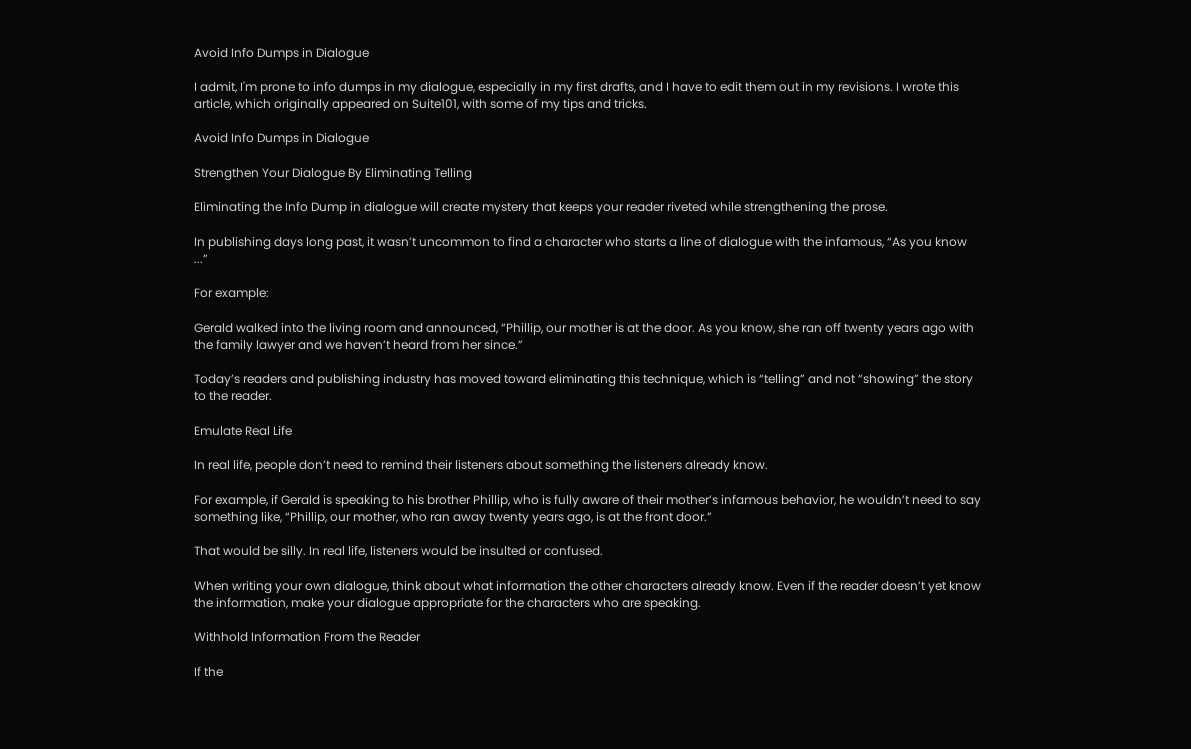Avoid Info Dumps in Dialogue

I admit, I'm prone to info dumps in my dialogue, especially in my first drafts, and I have to edit them out in my revisions. I wrote this article, which originally appeared on Suite101, with some of my tips and tricks.

Avoid Info Dumps in Dialogue

Strengthen Your Dialogue By Eliminating Telling

Eliminating the Info Dump in dialogue will create mystery that keeps your reader riveted while strengthening the prose.

In publishing days long past, it wasn’t uncommon to find a character who starts a line of dialogue with the infamous, “As you know ...”

For example:

Gerald walked into the living room and announced, “Phillip, our mother is at the door. As you know, she ran off twenty years ago with the family lawyer and we haven’t heard from her since.”

Today’s readers and publishing industry has moved toward eliminating this technique, which is “telling” and not “showing” the story to the reader.

Emulate Real Life

In real life, people don’t need to remind their listeners about something the listeners already know.

For example, if Gerald is speaking to his brother Phillip, who is fully aware of their mother’s infamous behavior, he wouldn’t need to say something like, “Phillip, our mother, who ran away twenty years ago, is at the front door.”

That would be silly. In real life, listeners would be insulted or confused.

When writing your own dialogue, think about what information the other characters already know. Even if the reader doesn’t yet know the information, make your dialogue appropriate for the characters who are speaking.

Withhold Information From the Reader

If the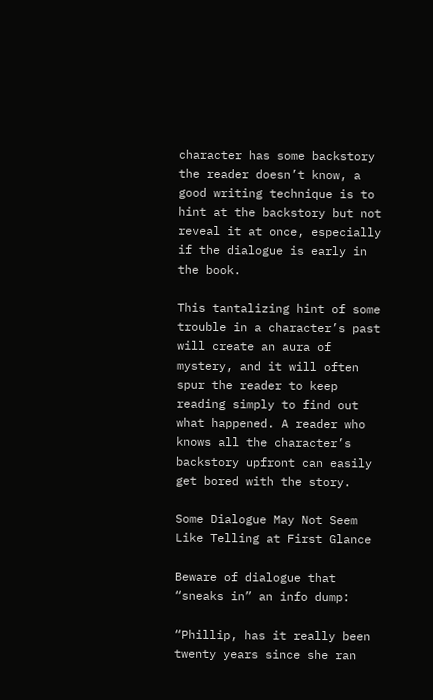character has some backstory the reader doesn’t know, a good writing technique is to hint at the backstory but not reveal it at once, especially if the dialogue is early in the book.

This tantalizing hint of some trouble in a character’s past will create an aura of mystery, and it will often spur the reader to keep reading simply to find out what happened. A reader who knows all the character’s backstory upfront can easily get bored with the story.

Some Dialogue May Not Seem Like Telling at First Glance

Beware of dialogue that “sneaks in” an info dump:

“Phillip, has it really been twenty years since she ran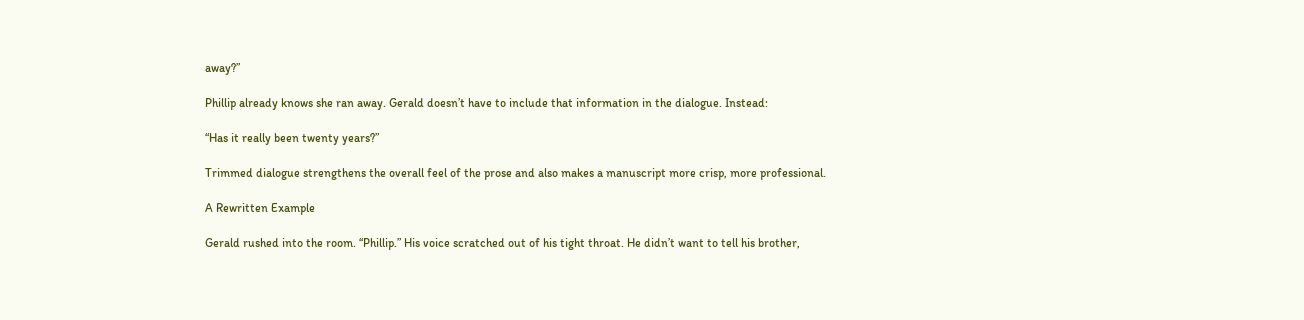away?”

Phillip already knows she ran away. Gerald doesn’t have to include that information in the dialogue. Instead:

“Has it really been twenty years?”

Trimmed dialogue strengthens the overall feel of the prose and also makes a manuscript more crisp, more professional.

A Rewritten Example

Gerald rushed into the room. “Phillip.” His voice scratched out of his tight throat. He didn’t want to tell his brother,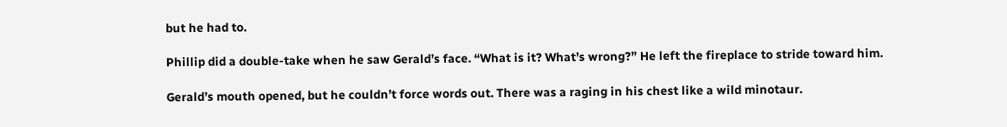but he had to.

Phillip did a double-take when he saw Gerald’s face. “What is it? What’s wrong?” He left the fireplace to stride toward him.

Gerald’s mouth opened, but he couldn’t force words out. There was a raging in his chest like a wild minotaur.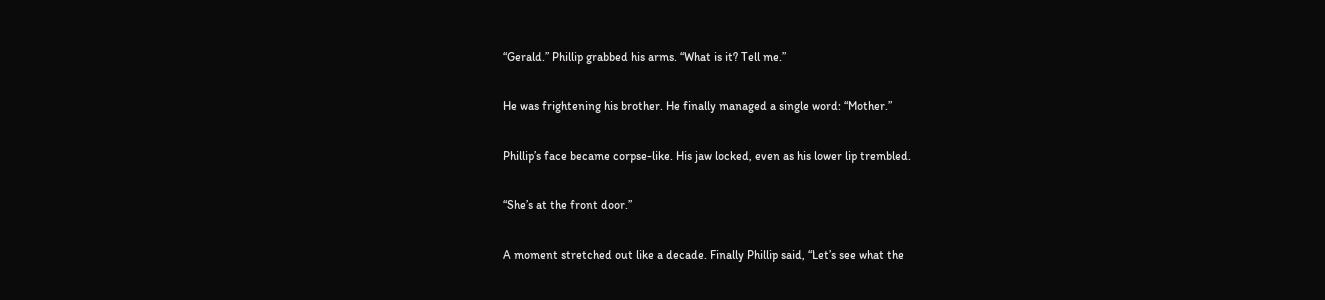“Gerald.” Phillip grabbed his arms. “What is it? Tell me.”

He was frightening his brother. He finally managed a single word: “Mother.”

Phillip’s face became corpse-like. His jaw locked, even as his lower lip trembled.

“She’s at the front door.”

A moment stretched out like a decade. Finally Phillip said, “Let’s see what the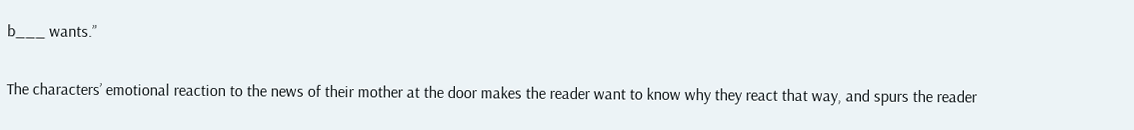b___ wants.”

The characters’ emotional reaction to the news of their mother at the door makes the reader want to know why they react that way, and spurs the reader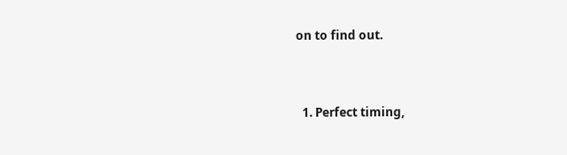on to find out.


  1. Perfect timing,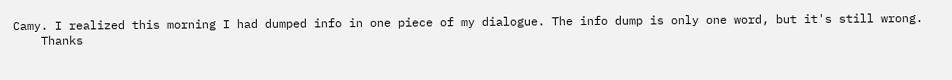Camy. I realized this morning I had dumped info in one piece of my dialogue. The info dump is only one word, but it's still wrong.
    Thanks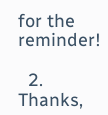for the reminder!

  2. Thanks,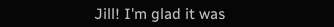Jill! I'm glad it was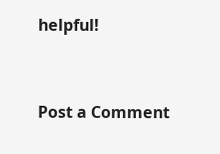helpful!


Post a Comment